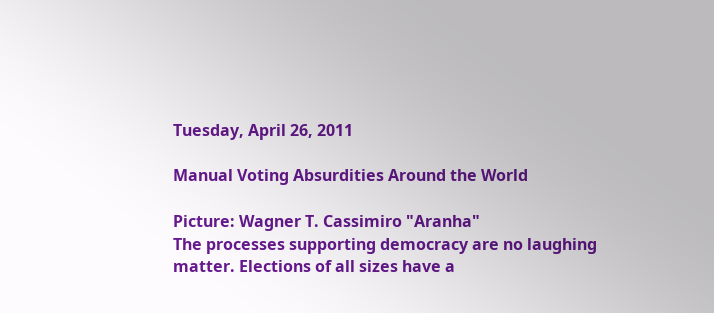Tuesday, April 26, 2011

Manual Voting Absurdities Around the World

Picture: Wagner T. Cassimiro "Aranha"
The processes supporting democracy are no laughing matter. Elections of all sizes have a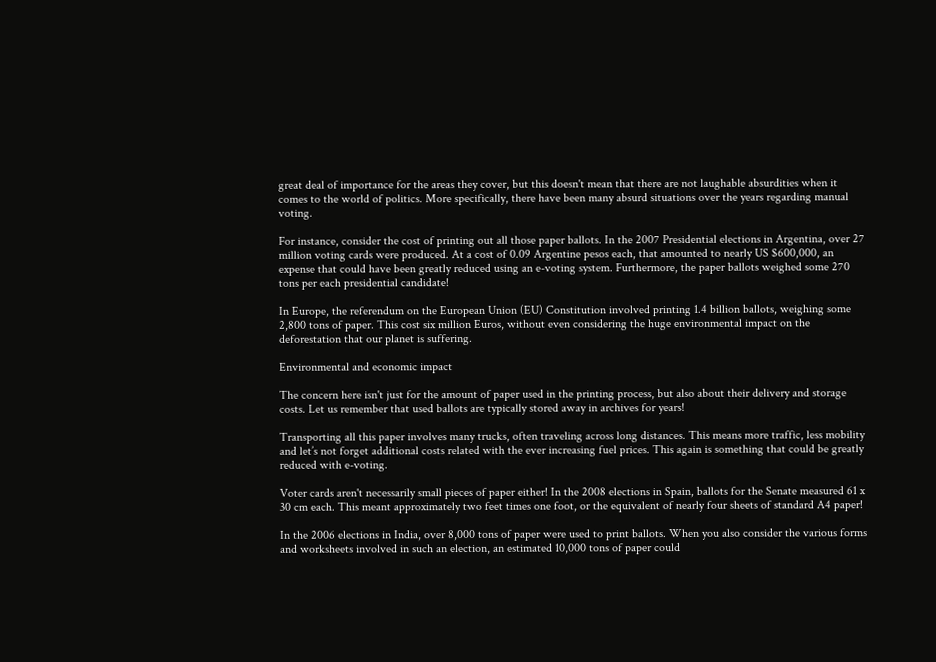great deal of importance for the areas they cover, but this doesn't mean that there are not laughable absurdities when it comes to the world of politics. More specifically, there have been many absurd situations over the years regarding manual voting.

For instance, consider the cost of printing out all those paper ballots. In the 2007 Presidential elections in Argentina, over 27 million voting cards were produced. At a cost of 0.09 Argentine pesos each, that amounted to nearly US $600,000, an expense that could have been greatly reduced using an e-voting system. Furthermore, the paper ballots weighed some 270 tons per each presidential candidate!

In Europe, the referendum on the European Union (EU) Constitution involved printing 1.4 billion ballots, weighing some 2,800 tons of paper. This cost six million Euros, without even considering the huge environmental impact on the deforestation that our planet is suffering.

Environmental and economic impact

The concern here isn't just for the amount of paper used in the printing process, but also about their delivery and storage costs. Let us remember that used ballots are typically stored away in archives for years!

Transporting all this paper involves many trucks, often traveling across long distances. This means more traffic, less mobility and let’s not forget additional costs related with the ever increasing fuel prices. This again is something that could be greatly reduced with e-voting.

Voter cards aren't necessarily small pieces of paper either! In the 2008 elections in Spain, ballots for the Senate measured 61 x 30 cm each. This meant approximately two feet times one foot, or the equivalent of nearly four sheets of standard A4 paper!

In the 2006 elections in India, over 8,000 tons of paper were used to print ballots. When you also consider the various forms and worksheets involved in such an election, an estimated 10,000 tons of paper could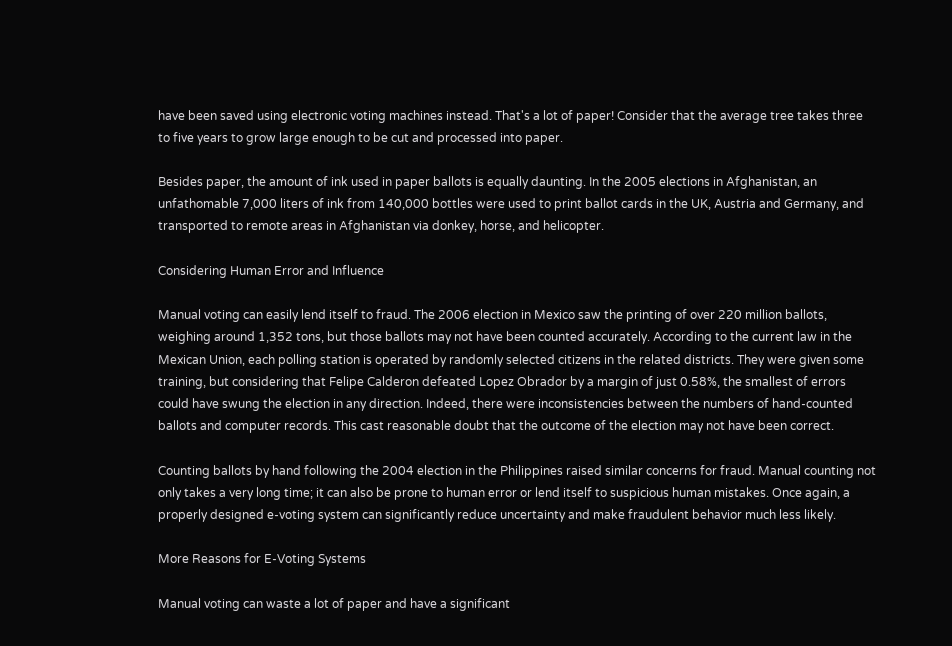have been saved using electronic voting machines instead. That's a lot of paper! Consider that the average tree takes three to five years to grow large enough to be cut and processed into paper.

Besides paper, the amount of ink used in paper ballots is equally daunting. In the 2005 elections in Afghanistan, an unfathomable 7,000 liters of ink from 140,000 bottles were used to print ballot cards in the UK, Austria and Germany, and transported to remote areas in Afghanistan via donkey, horse, and helicopter.

Considering Human Error and Influence

Manual voting can easily lend itself to fraud. The 2006 election in Mexico saw the printing of over 220 million ballots, weighing around 1,352 tons, but those ballots may not have been counted accurately. According to the current law in the Mexican Union, each polling station is operated by randomly selected citizens in the related districts. They were given some training, but considering that Felipe Calderon defeated Lopez Obrador by a margin of just 0.58%, the smallest of errors could have swung the election in any direction. Indeed, there were inconsistencies between the numbers of hand-counted ballots and computer records. This cast reasonable doubt that the outcome of the election may not have been correct.

Counting ballots by hand following the 2004 election in the Philippines raised similar concerns for fraud. Manual counting not only takes a very long time; it can also be prone to human error or lend itself to suspicious human mistakes. Once again, a properly designed e-voting system can significantly reduce uncertainty and make fraudulent behavior much less likely.

More Reasons for E-Voting Systems

Manual voting can waste a lot of paper and have a significant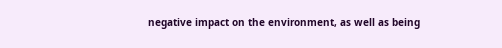negative impact on the environment, as well as being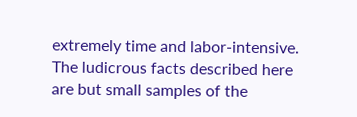extremely time and labor-intensive. The ludicrous facts described here are but small samples of the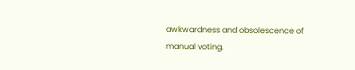awkwardness and obsolescence of manual voting.